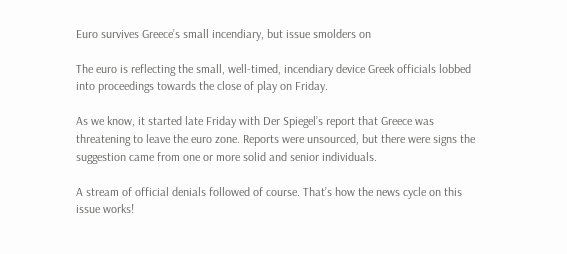Euro survives Greece’s small incendiary, but issue smolders on

The euro is reflecting the small, well-timed, incendiary device Greek officials lobbed into proceedings towards the close of play on Friday.

As we know, it started late Friday with Der Spiegel’s report that Greece was threatening to leave the euro zone. Reports were unsourced, but there were signs the suggestion came from one or more solid and senior individuals.

A stream of official denials followed of course. That’s how the news cycle on this issue works!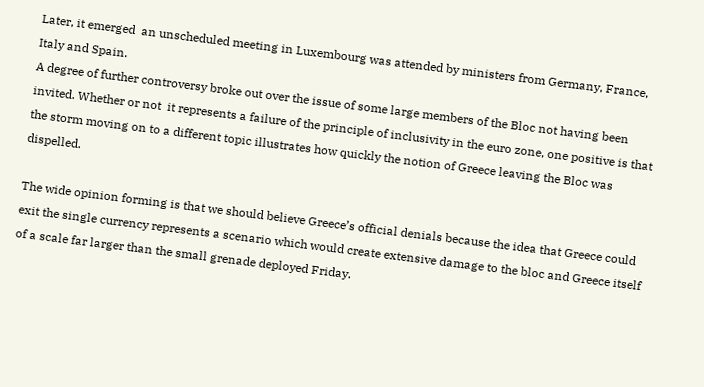Later, it emerged  an unscheduled meeting in Luxembourg was attended by ministers from Germany, France, Italy and Spain.
A degree of further controversy broke out over the issue of some large members of the Bloc not having been invited. Whether or not  it represents a failure of the principle of inclusivity in the euro zone, one positive is that the storm moving on to a different topic illustrates how quickly the notion of Greece leaving the Bloc was dispelled.

The wide opinion forming is that we should believe Greece’s official denials because the idea that Greece could exit the single currency represents a scenario which would create extensive damage to the bloc and Greece itself of a scale far larger than the small grenade deployed Friday.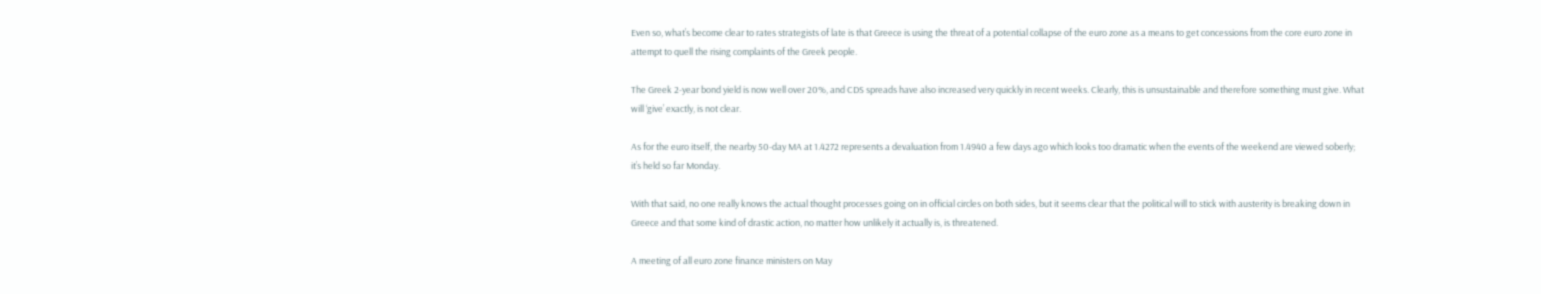Even so, what’s become clear to rates strategists of late is that Greece is using the threat of a potential collapse of the euro zone as a means to get concessions from the core euro zone in attempt to quell the rising complaints of the Greek people.

The Greek 2-year bond yield is now well over 20%, and CDS spreads have also increased very quickly in recent weeks. Clearly, this is unsustainable and therefore something must give. What will ‘give’ exactly, is not clear.

As for the euro itself, the nearby 50-day MA at 1.4272 represents a devaluation from 1.4940 a few days ago which looks too dramatic when the events of the weekend are viewed soberly; it’s held so far Monday.

With that said, no one really knows the actual thought processes going on in official circles on both sides, but it seems clear that the political will to stick with austerity is breaking down in Greece and that some kind of drastic action, no matter how unlikely it actually is, is threatened.

A meeting of all euro zone finance ministers on May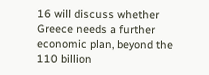16 will discuss whether Greece needs a further economic plan, beyond the  110 billion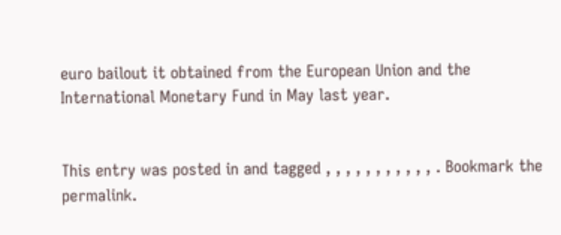euro bailout it obtained from the European Union and the International Monetary Fund in May last year.


This entry was posted in and tagged , , , , , , , , , , , . Bookmark the permalink.